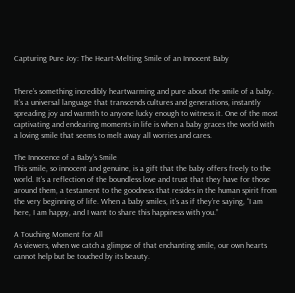Capturing Pure Joy: The Heart-Melting Smile of an Innocent Baby


There’s something incredibly heartwarming and pure about the smile of a baby. It’s a universal language that transcends cultures and generations, instantly spreading joy and warmth to anyone lucky enough to witness it. One of the most captivating and endearing moments in life is when a baby graces the world with a loving smile that seems to melt away all worries and cares.

The Innocence of a Baby’s Smile
This smile, so innocent and genuine, is a gift that the baby offers freely to the world. It’s a reflection of the boundless love and trust that they have for those around them, a testament to the goodness that resides in the human spirit from the very beginning of life. When a baby smiles, it’s as if they’re saying, “I am here, I am happy, and I want to share this happiness with you.”

A Touching Moment for All
As viewers, when we catch a glimpse of that enchanting smile, our own hearts cannot help but be touched by its beauty.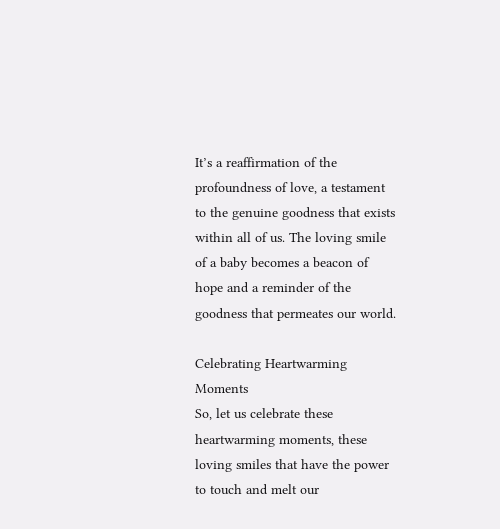It’s a reaffirmation of the profoundness of love, a testament to the genuine goodness that exists within all of us. The loving smile of a baby becomes a beacon of hope and a reminder of the goodness that permeates our world.

Celebrating Heartwarming Moments
So, let us celebrate these heartwarming moments, these loving smiles that have the power to touch and melt our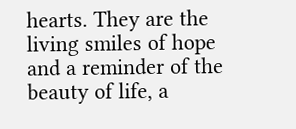hearts. They are the living smiles of hope and a reminder of the beauty of life, a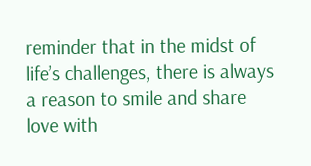reminder that in the midst of life’s challenges, there is always a reason to smile and share love with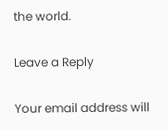the world.

Leave a Reply

Your email address will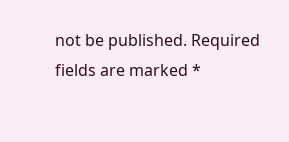not be published. Required fields are marked *